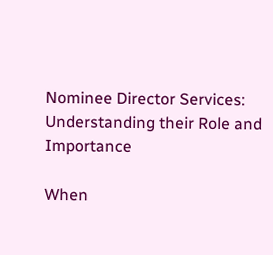Nominee Director Services: Understanding their Role and Importance

When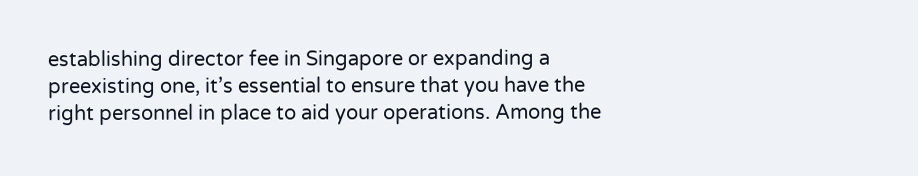establishing director fee in Singapore or expanding a preexisting one, it’s essential to ensure that you have the right personnel in place to aid your operations. Among the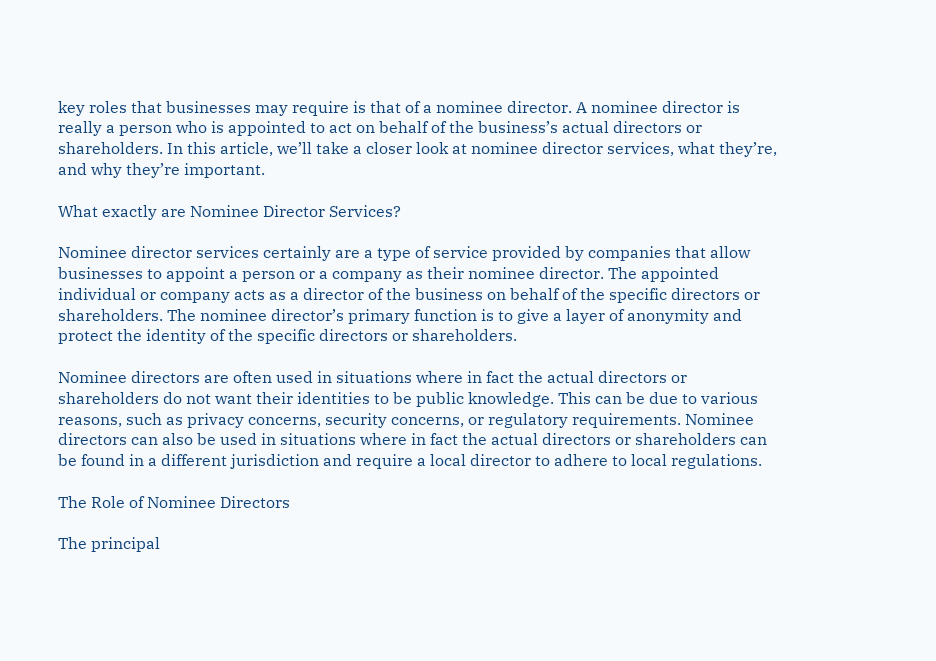key roles that businesses may require is that of a nominee director. A nominee director is really a person who is appointed to act on behalf of the business’s actual directors or shareholders. In this article, we’ll take a closer look at nominee director services, what they’re, and why they’re important.

What exactly are Nominee Director Services?

Nominee director services certainly are a type of service provided by companies that allow businesses to appoint a person or a company as their nominee director. The appointed individual or company acts as a director of the business on behalf of the specific directors or shareholders. The nominee director’s primary function is to give a layer of anonymity and protect the identity of the specific directors or shareholders.

Nominee directors are often used in situations where in fact the actual directors or shareholders do not want their identities to be public knowledge. This can be due to various reasons, such as privacy concerns, security concerns, or regulatory requirements. Nominee directors can also be used in situations where in fact the actual directors or shareholders can be found in a different jurisdiction and require a local director to adhere to local regulations.

The Role of Nominee Directors

The principal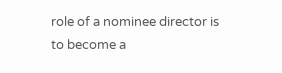role of a nominee director is to become a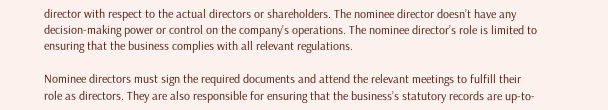director with respect to the actual directors or shareholders. The nominee director doesn’t have any decision-making power or control on the company’s operations. The nominee director’s role is limited to ensuring that the business complies with all relevant regulations.

Nominee directors must sign the required documents and attend the relevant meetings to fulfill their role as directors. They are also responsible for ensuring that the business’s statutory records are up-to-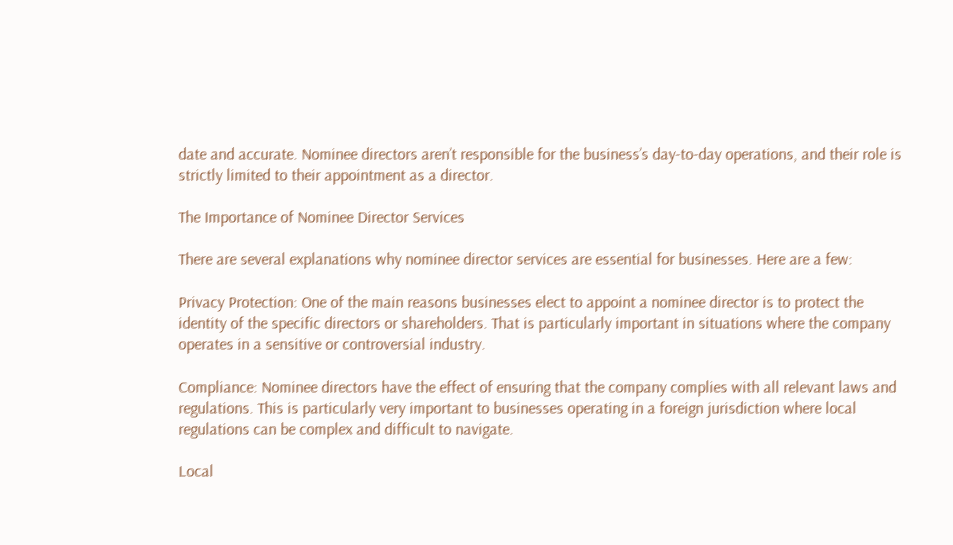date and accurate. Nominee directors aren’t responsible for the business’s day-to-day operations, and their role is strictly limited to their appointment as a director.

The Importance of Nominee Director Services

There are several explanations why nominee director services are essential for businesses. Here are a few:

Privacy Protection: One of the main reasons businesses elect to appoint a nominee director is to protect the identity of the specific directors or shareholders. That is particularly important in situations where the company operates in a sensitive or controversial industry.

Compliance: Nominee directors have the effect of ensuring that the company complies with all relevant laws and regulations. This is particularly very important to businesses operating in a foreign jurisdiction where local regulations can be complex and difficult to navigate.

Local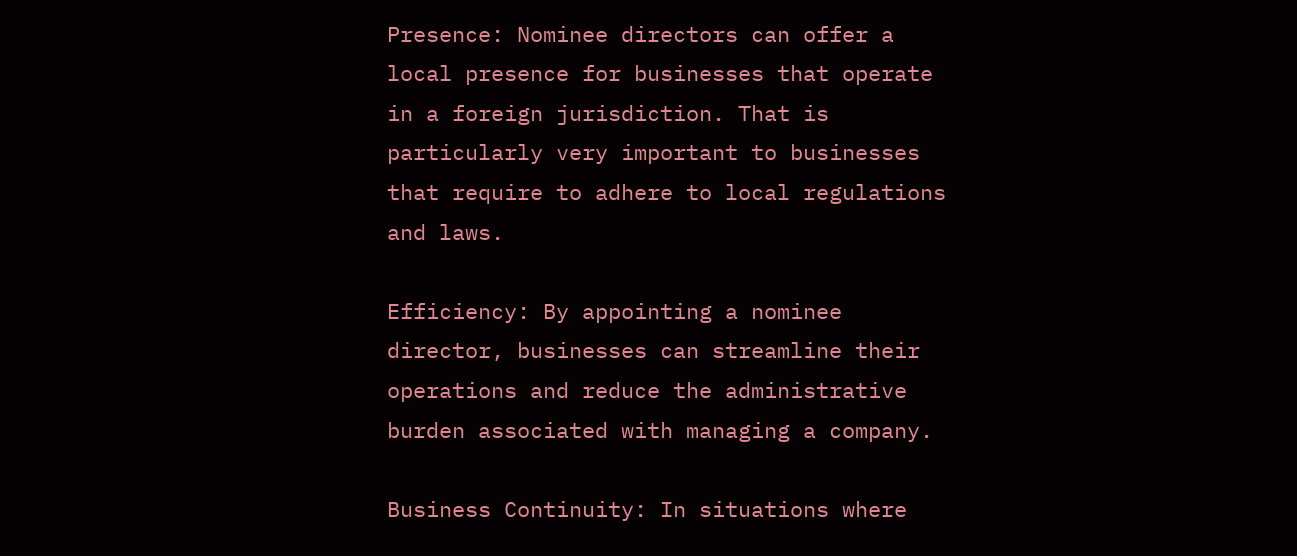Presence: Nominee directors can offer a local presence for businesses that operate in a foreign jurisdiction. That is particularly very important to businesses that require to adhere to local regulations and laws.

Efficiency: By appointing a nominee director, businesses can streamline their operations and reduce the administrative burden associated with managing a company.

Business Continuity: In situations where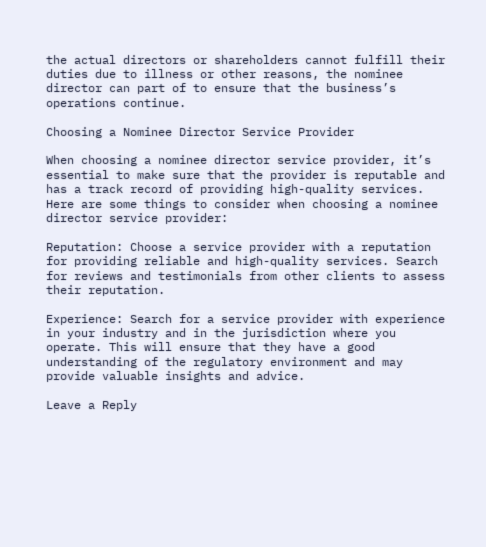the actual directors or shareholders cannot fulfill their duties due to illness or other reasons, the nominee director can part of to ensure that the business’s operations continue.

Choosing a Nominee Director Service Provider

When choosing a nominee director service provider, it’s essential to make sure that the provider is reputable and has a track record of providing high-quality services. Here are some things to consider when choosing a nominee director service provider:

Reputation: Choose a service provider with a reputation for providing reliable and high-quality services. Search for reviews and testimonials from other clients to assess their reputation.

Experience: Search for a service provider with experience in your industry and in the jurisdiction where you operate. This will ensure that they have a good understanding of the regulatory environment and may provide valuable insights and advice.

Leave a Reply